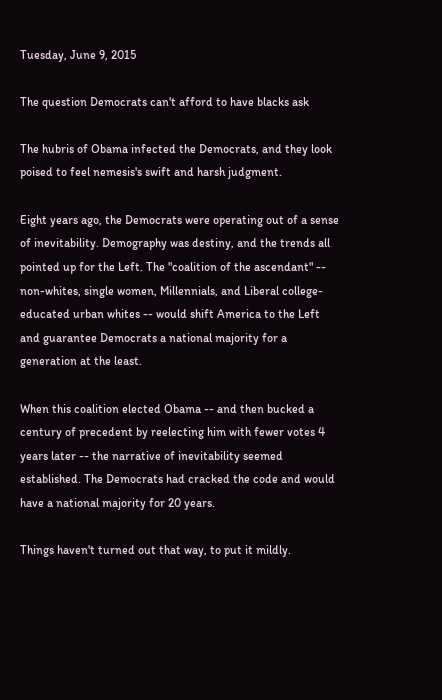Tuesday, June 9, 2015

The question Democrats can't afford to have blacks ask

The hubris of Obama infected the Democrats, and they look poised to feel nemesis's swift and harsh judgment.

Eight years ago, the Democrats were operating out of a sense of inevitability. Demography was destiny, and the trends all pointed up for the Left. The "coalition of the ascendant" -- non-whites, single women, Millennials, and Liberal college-educated urban whites -- would shift America to the Left and guarantee Democrats a national majority for a generation at the least.

When this coalition elected Obama -- and then bucked a century of precedent by reelecting him with fewer votes 4 years later -- the narrative of inevitability seemed established. The Democrats had cracked the code and would have a national majority for 20 years.

Things haven't turned out that way, to put it mildly.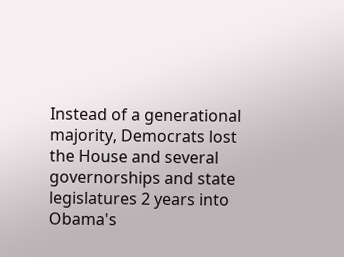Instead of a generational majority, Democrats lost the House and several governorships and state legislatures 2 years into Obama's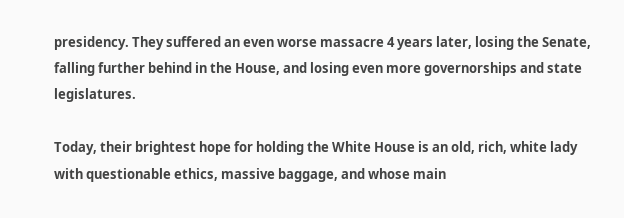presidency. They suffered an even worse massacre 4 years later, losing the Senate, falling further behind in the House, and losing even more governorships and state legislatures.

Today, their brightest hope for holding the White House is an old, rich, white lady with questionable ethics, massive baggage, and whose main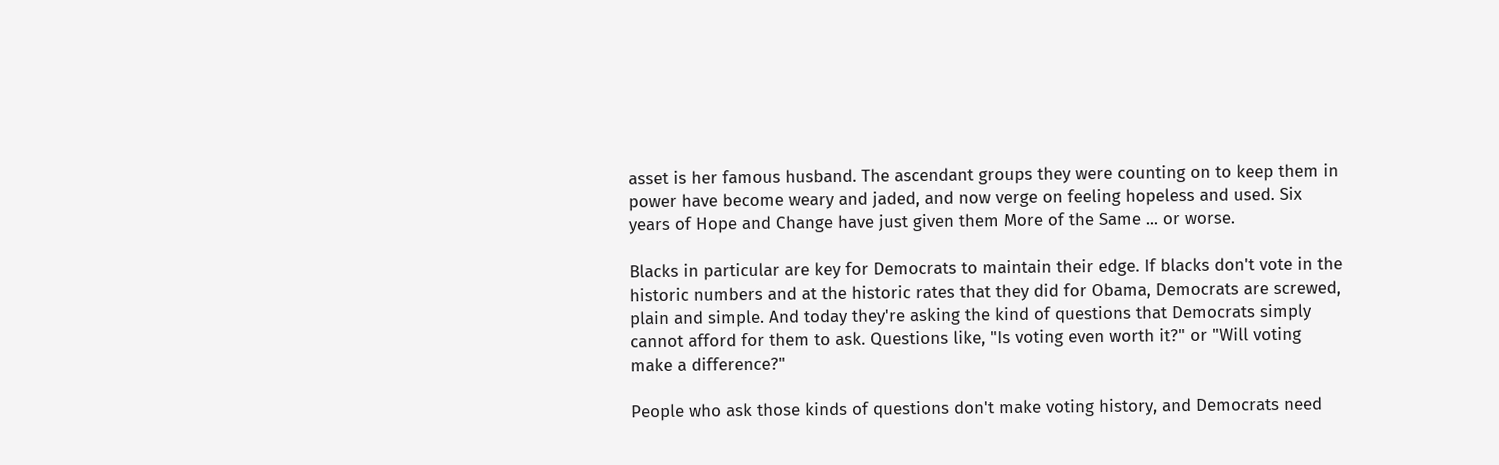asset is her famous husband. The ascendant groups they were counting on to keep them in power have become weary and jaded, and now verge on feeling hopeless and used. Six years of Hope and Change have just given them More of the Same ... or worse.

Blacks in particular are key for Democrats to maintain their edge. If blacks don't vote in the historic numbers and at the historic rates that they did for Obama, Democrats are screwed, plain and simple. And today they're asking the kind of questions that Democrats simply cannot afford for them to ask. Questions like, "Is voting even worth it?" or "Will voting make a difference?"

People who ask those kinds of questions don't make voting history, and Democrats need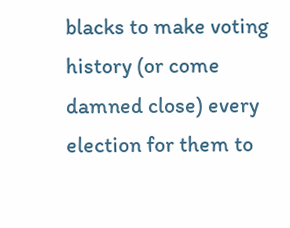blacks to make voting history (or come damned close) every election for them to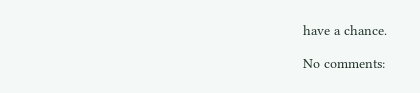have a chance.

No comments: